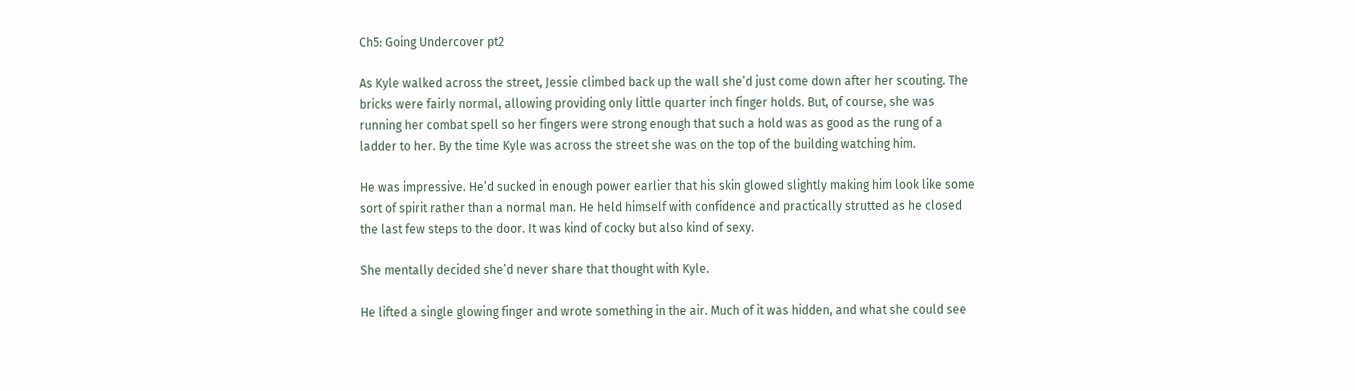Ch5: Going Undercover pt2

As Kyle walked across the street, Jessie climbed back up the wall she’d just come down after her scouting. The bricks were fairly normal, allowing providing only little quarter inch finger holds. But, of course, she was running her combat spell so her fingers were strong enough that such a hold was as good as the rung of a ladder to her. By the time Kyle was across the street she was on the top of the building watching him.

He was impressive. He’d sucked in enough power earlier that his skin glowed slightly making him look like some sort of spirit rather than a normal man. He held himself with confidence and practically strutted as he closed the last few steps to the door. It was kind of cocky but also kind of sexy.

She mentally decided she’d never share that thought with Kyle.

He lifted a single glowing finger and wrote something in the air. Much of it was hidden, and what she could see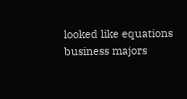looked like equations business majors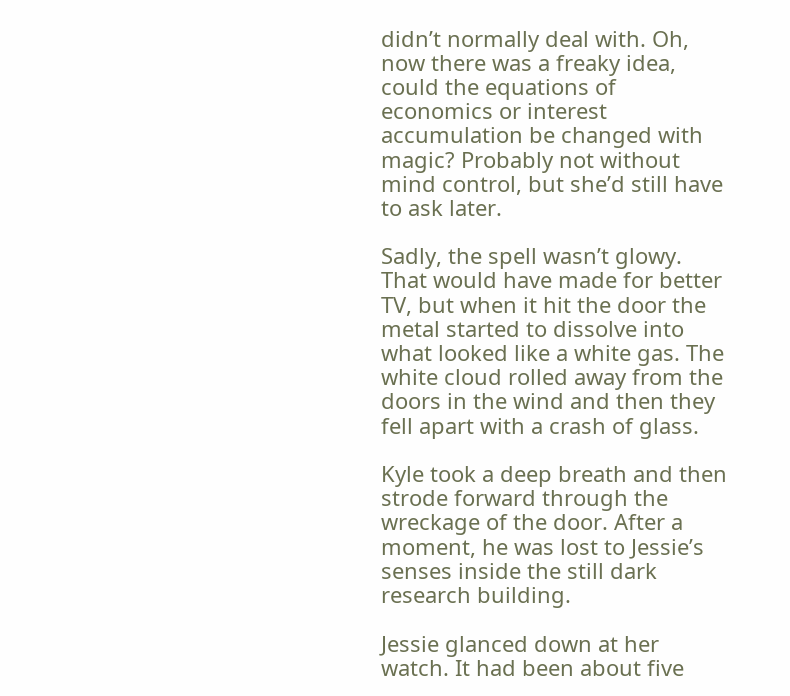didn’t normally deal with. Oh, now there was a freaky idea, could the equations of economics or interest accumulation be changed with magic? Probably not without mind control, but she’d still have to ask later.

Sadly, the spell wasn’t glowy. That would have made for better TV, but when it hit the door the metal started to dissolve into what looked like a white gas. The white cloud rolled away from the doors in the wind and then they fell apart with a crash of glass.

Kyle took a deep breath and then strode forward through the wreckage of the door. After a moment, he was lost to Jessie’s senses inside the still dark research building.

Jessie glanced down at her watch. It had been about five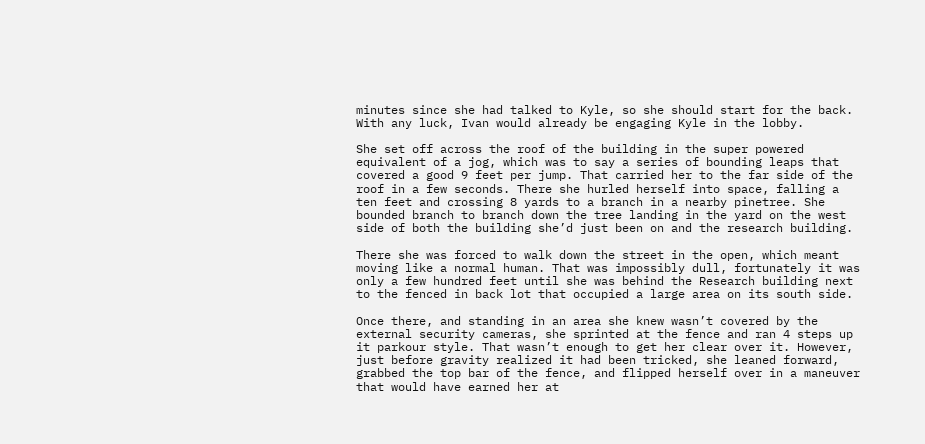minutes since she had talked to Kyle, so she should start for the back. With any luck, Ivan would already be engaging Kyle in the lobby.

She set off across the roof of the building in the super powered equivalent of a jog, which was to say a series of bounding leaps that covered a good 9 feet per jump. That carried her to the far side of the roof in a few seconds. There she hurled herself into space, falling a ten feet and crossing 8 yards to a branch in a nearby pinetree. She bounded branch to branch down the tree landing in the yard on the west side of both the building she’d just been on and the research building.

There she was forced to walk down the street in the open, which meant moving like a normal human. That was impossibly dull, fortunately it was only a few hundred feet until she was behind the Research building next to the fenced in back lot that occupied a large area on its south side.

Once there, and standing in an area she knew wasn’t covered by the external security cameras, she sprinted at the fence and ran 4 steps up it parkour style. That wasn’t enough to get her clear over it. However, just before gravity realized it had been tricked, she leaned forward, grabbed the top bar of the fence, and flipped herself over in a maneuver that would have earned her at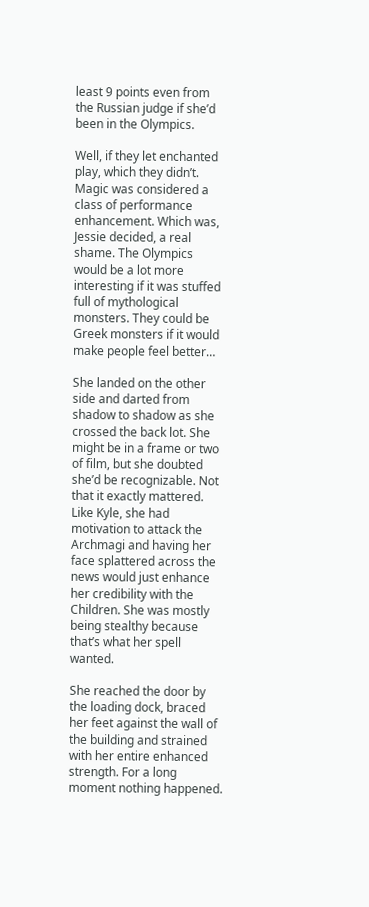least 9 points even from the Russian judge if she’d been in the Olympics.

Well, if they let enchanted play, which they didn’t. Magic was considered a class of performance enhancement. Which was, Jessie decided, a real shame. The Olympics would be a lot more interesting if it was stuffed full of mythological monsters. They could be Greek monsters if it would make people feel better…

She landed on the other side and darted from shadow to shadow as she crossed the back lot. She might be in a frame or two of film, but she doubted she’d be recognizable. Not that it exactly mattered. Like Kyle, she had motivation to attack the Archmagi and having her face splattered across the news would just enhance her credibility with the Children. She was mostly being stealthy because that’s what her spell wanted.

She reached the door by the loading dock, braced her feet against the wall of the building and strained with her entire enhanced strength. For a long moment nothing happened.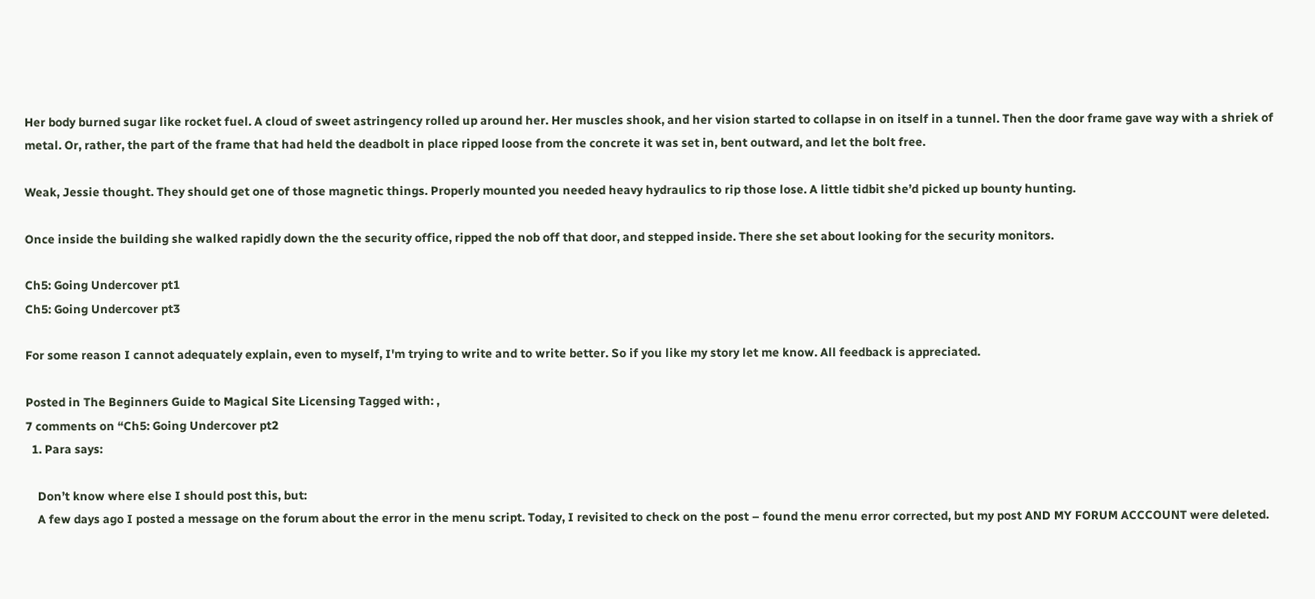Her body burned sugar like rocket fuel. A cloud of sweet astringency rolled up around her. Her muscles shook, and her vision started to collapse in on itself in a tunnel. Then the door frame gave way with a shriek of metal. Or, rather, the part of the frame that had held the deadbolt in place ripped loose from the concrete it was set in, bent outward, and let the bolt free.

Weak, Jessie thought. They should get one of those magnetic things. Properly mounted you needed heavy hydraulics to rip those lose. A little tidbit she’d picked up bounty hunting.

Once inside the building she walked rapidly down the the security office, ripped the nob off that door, and stepped inside. There she set about looking for the security monitors.

Ch5: Going Undercover pt1
Ch5: Going Undercover pt3

For some reason I cannot adequately explain, even to myself, I'm trying to write and to write better. So if you like my story let me know. All feedback is appreciated.

Posted in The Beginners Guide to Magical Site Licensing Tagged with: ,
7 comments on “Ch5: Going Undercover pt2
  1. Para says:

    Don’t know where else I should post this, but:
    A few days ago I posted a message on the forum about the error in the menu script. Today, I revisited to check on the post – found the menu error corrected, but my post AND MY FORUM ACCCOUNT were deleted.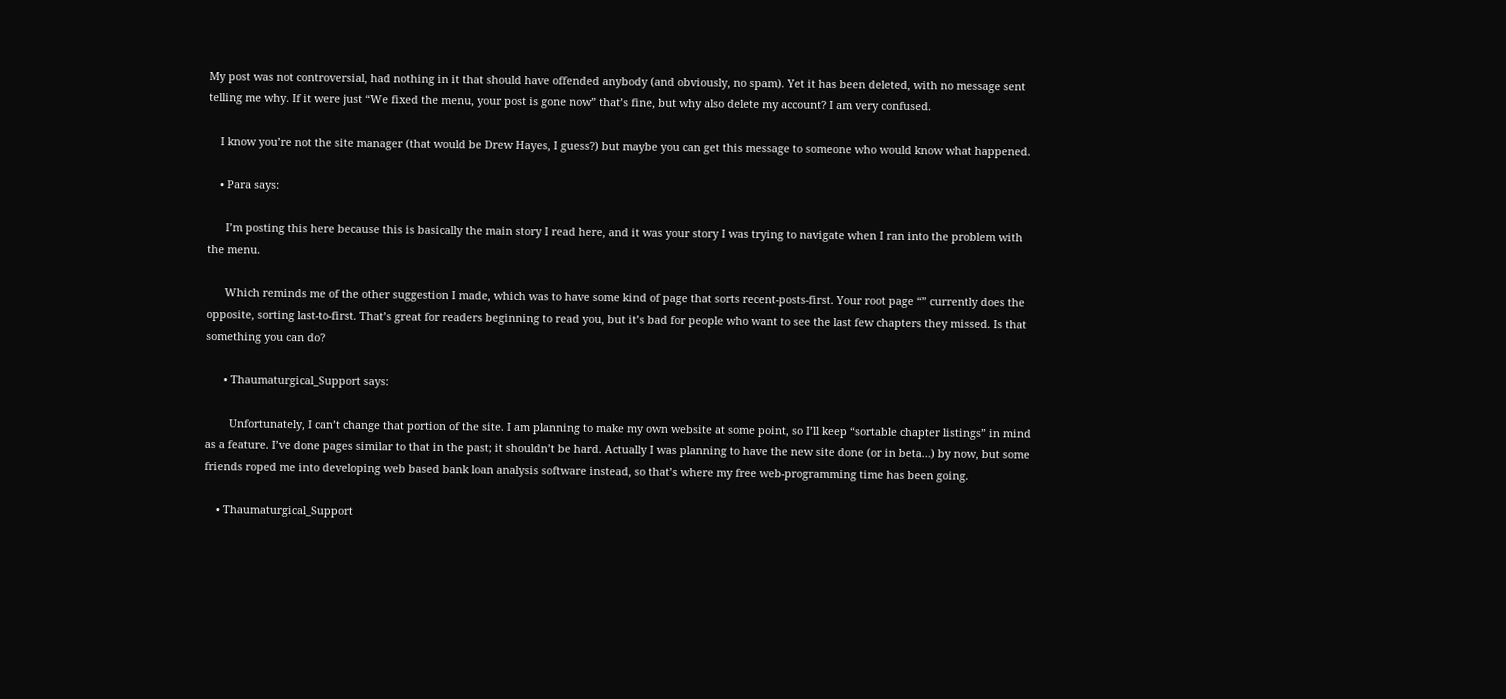My post was not controversial, had nothing in it that should have offended anybody (and obviously, no spam). Yet it has been deleted, with no message sent telling me why. If it were just “We fixed the menu, your post is gone now” that’s fine, but why also delete my account? I am very confused.

    I know you’re not the site manager (that would be Drew Hayes, I guess?) but maybe you can get this message to someone who would know what happened.

    • Para says:

      I’m posting this here because this is basically the main story I read here, and it was your story I was trying to navigate when I ran into the problem with the menu.

      Which reminds me of the other suggestion I made, which was to have some kind of page that sorts recent-posts-first. Your root page “” currently does the opposite, sorting last-to-first. That’s great for readers beginning to read you, but it’s bad for people who want to see the last few chapters they missed. Is that something you can do?

      • Thaumaturgical_Support says:

        Unfortunately, I can’t change that portion of the site. I am planning to make my own website at some point, so I’ll keep “sortable chapter listings” in mind as a feature. I’ve done pages similar to that in the past; it shouldn’t be hard. Actually I was planning to have the new site done (or in beta…) by now, but some friends roped me into developing web based bank loan analysis software instead, so that’s where my free web-programming time has been going.

    • Thaumaturgical_Support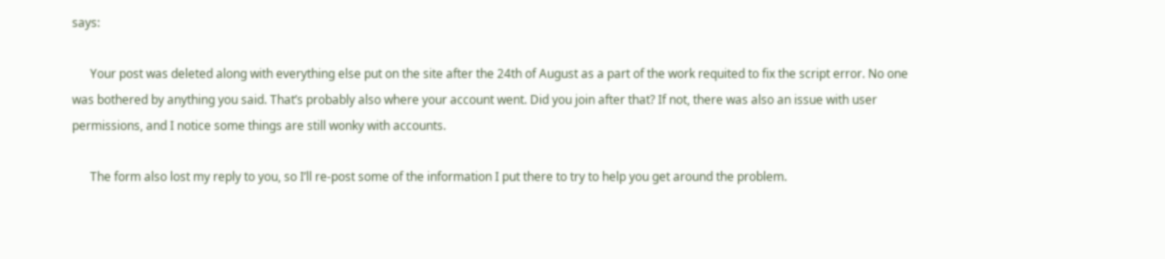says:

      Your post was deleted along with everything else put on the site after the 24th of August as a part of the work requited to fix the script error. No one was bothered by anything you said. That’s probably also where your account went. Did you join after that? If not, there was also an issue with user permissions, and I notice some things are still wonky with accounts.

      The form also lost my reply to you, so I’ll re-post some of the information I put there to try to help you get around the problem.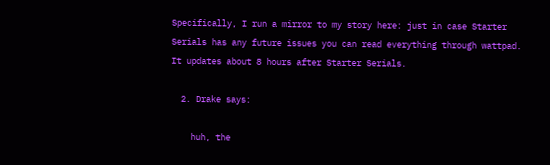Specifically, I run a mirror to my story here: just in case Starter Serials has any future issues you can read everything through wattpad. It updates about 8 hours after Starter Serials.

  2. Drake says:

    huh, the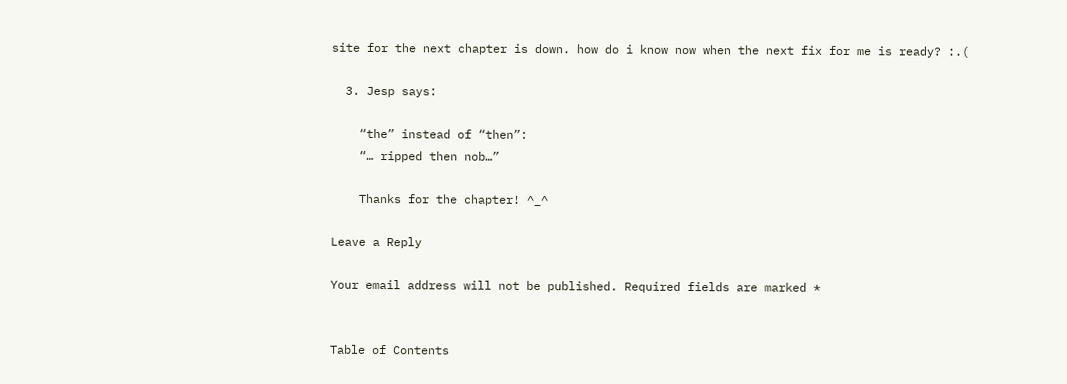site for the next chapter is down. how do i know now when the next fix for me is ready? :.(

  3. Jesp says:

    “the” instead of “then”:
    “… ripped then nob…”

    Thanks for the chapter! ^_^

Leave a Reply

Your email address will not be published. Required fields are marked *


Table of Contents